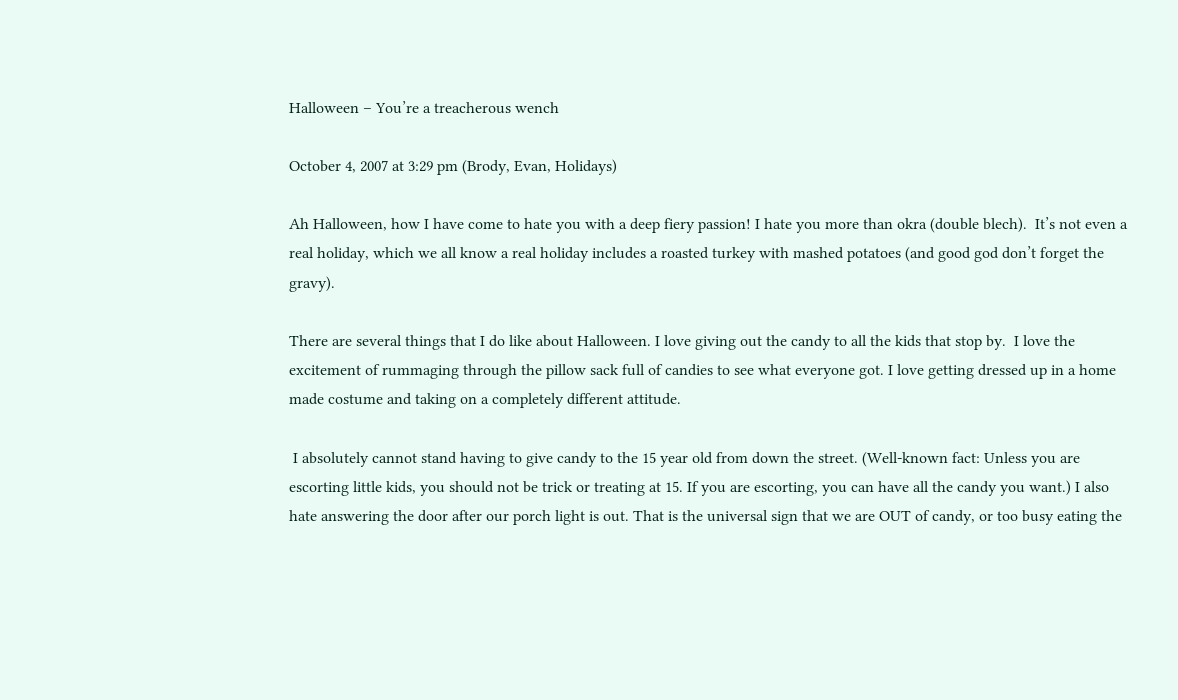Halloween – You’re a treacherous wench

October 4, 2007 at 3:29 pm (Brody, Evan, Holidays)

Ah Halloween, how I have come to hate you with a deep fiery passion! I hate you more than okra (double blech).  It’s not even a real holiday, which we all know a real holiday includes a roasted turkey with mashed potatoes (and good god don’t forget the gravy).

There are several things that I do like about Halloween. I love giving out the candy to all the kids that stop by.  I love the excitement of rummaging through the pillow sack full of candies to see what everyone got. I love getting dressed up in a home made costume and taking on a completely different attitude.

 I absolutely cannot stand having to give candy to the 15 year old from down the street. (Well-known fact: Unless you are escorting little kids, you should not be trick or treating at 15. If you are escorting, you can have all the candy you want.) I also hate answering the door after our porch light is out. That is the universal sign that we are OUT of candy, or too busy eating the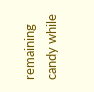remaining candy while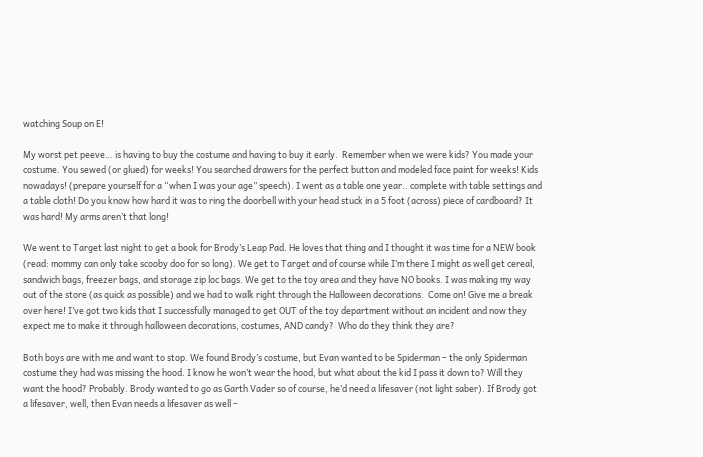watching Soup on E!

My worst pet peeve… is having to buy the costume and having to buy it early.  Remember when we were kids? You made your costume. You sewed (or glued) for weeks! You searched drawers for the perfect button and modeled face paint for weeks! Kids nowadays! (prepare yourself for a “when I was your age” speech). I went as a table one year.. complete with table settings and a table cloth! Do you know how hard it was to ring the doorbell with your head stuck in a 5 foot (across) piece of cardboard? It was hard! My arms aren’t that long!

We went to Target last night to get a book for Brody’s Leap Pad. He loves that thing and I thought it was time for a NEW book (read: mommy can only take scooby doo for so long). We get to Target and of course while I’m there I might as well get cereal, sandwich bags, freezer bags, and storage zip loc bags. We get to the toy area and they have NO books. I was making my way out of the store (as quick as possible) and we had to walk right through the Halloween decorations.  Come on! Give me a break over here! I’ve got two kids that I successfully managed to get OUT of the toy department without an incident and now they expect me to make it through halloween decorations, costumes, AND candy?  Who do they think they are?

Both boys are with me and want to stop. We found Brody’s costume, but Evan wanted to be Spiderman – the only Spiderman costume they had was missing the hood. I know he won’t wear the hood, but what about the kid I pass it down to? Will they want the hood? Probably. Brody wanted to go as Garth Vader so of course, he’d need a lifesaver (not light saber). If Brody got a lifesaver, well, then Evan needs a lifesaver as well –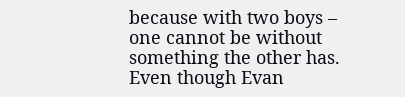because with two boys – one cannot be without something the other has. Even though Evan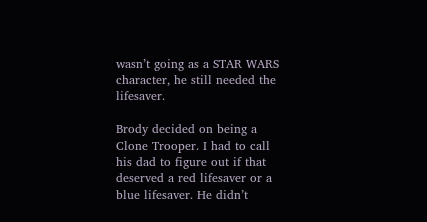wasn’t going as a STAR WARS character, he still needed the lifesaver.

Brody decided on being a Clone Trooper. I had to call his dad to figure out if that deserved a red lifesaver or a blue lifesaver. He didn’t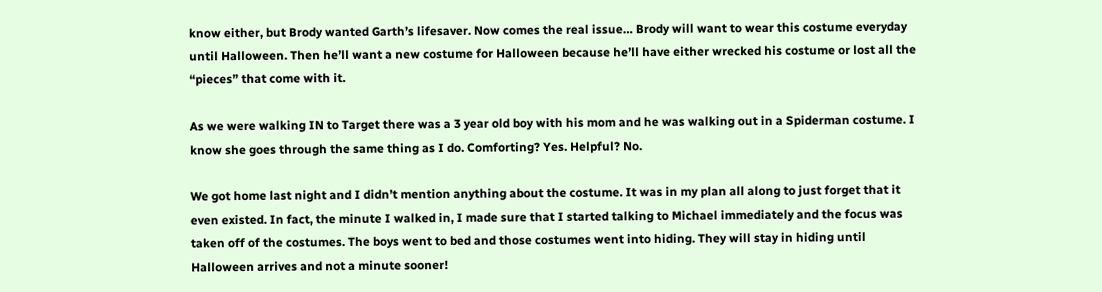know either, but Brody wanted Garth’s lifesaver. Now comes the real issue… Brody will want to wear this costume everyday until Halloween. Then he’ll want a new costume for Halloween because he’ll have either wrecked his costume or lost all the “pieces” that come with it.

As we were walking IN to Target there was a 3 year old boy with his mom and he was walking out in a Spiderman costume. I know she goes through the same thing as I do. Comforting? Yes. Helpful? No.

We got home last night and I didn’t mention anything about the costume. It was in my plan all along to just forget that it even existed. In fact, the minute I walked in, I made sure that I started talking to Michael immediately and the focus was taken off of the costumes. The boys went to bed and those costumes went into hiding. They will stay in hiding until Halloween arrives and not a minute sooner!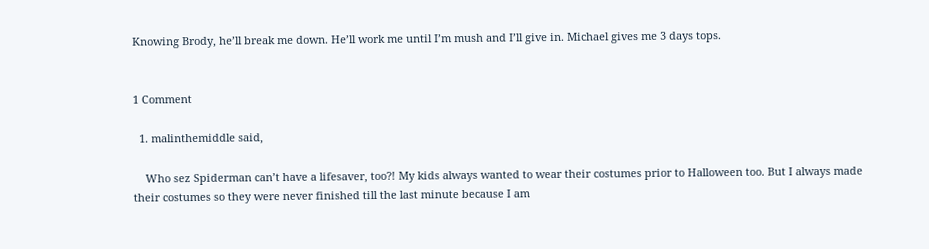Knowing Brody, he’ll break me down. He’ll work me until I’m mush and I’ll give in. Michael gives me 3 days tops.


1 Comment

  1. malinthemiddle said,

    Who sez Spiderman can’t have a lifesaver, too?! My kids always wanted to wear their costumes prior to Halloween too. But I always made their costumes so they were never finished till the last minute because I am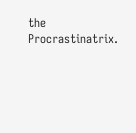the Procrastinatrix.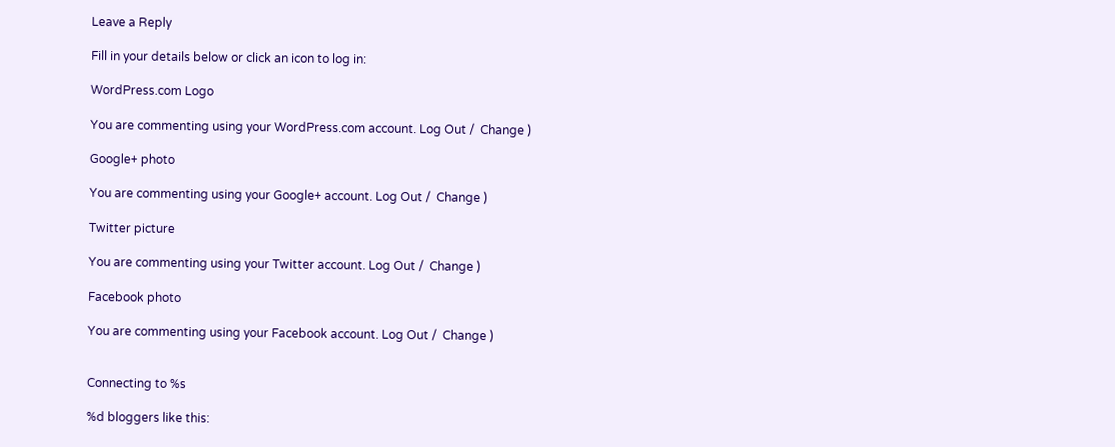Leave a Reply

Fill in your details below or click an icon to log in:

WordPress.com Logo

You are commenting using your WordPress.com account. Log Out /  Change )

Google+ photo

You are commenting using your Google+ account. Log Out /  Change )

Twitter picture

You are commenting using your Twitter account. Log Out /  Change )

Facebook photo

You are commenting using your Facebook account. Log Out /  Change )


Connecting to %s

%d bloggers like this: